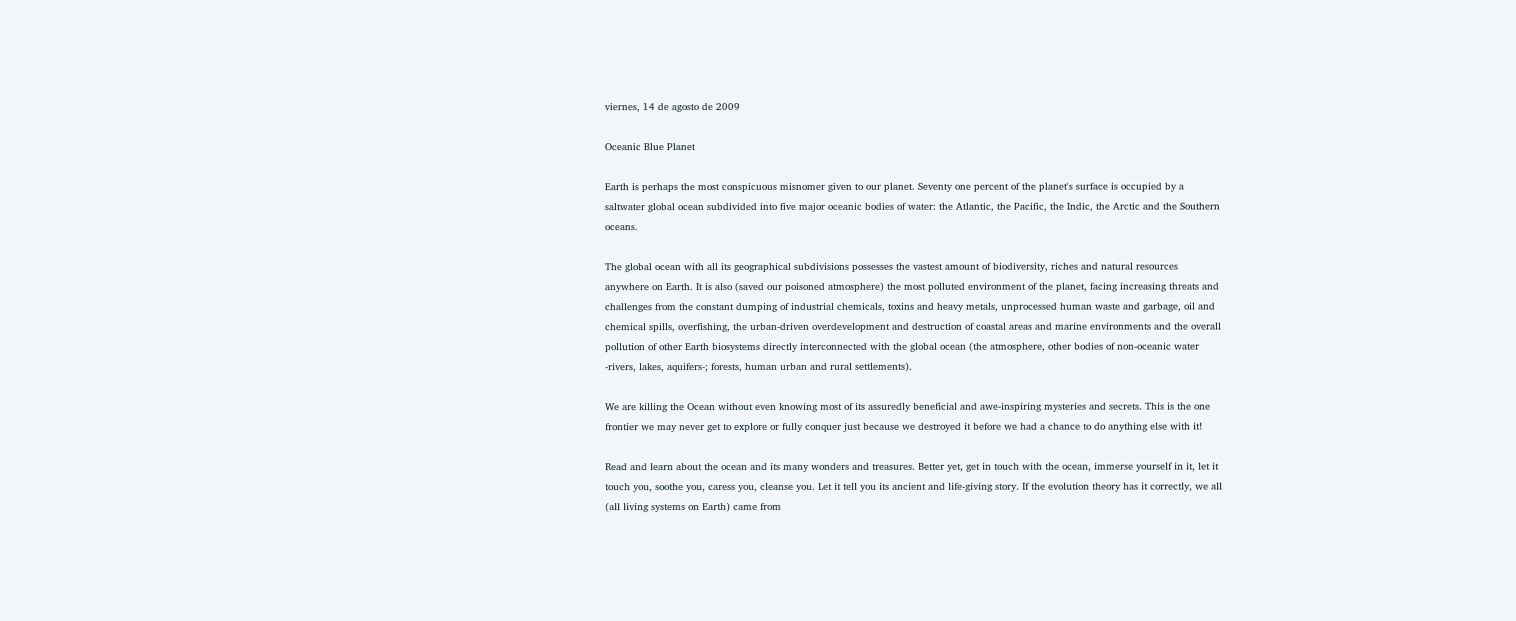viernes, 14 de agosto de 2009

Oceanic Blue Planet

Earth is perhaps the most conspicuous misnomer given to our planet. Seventy one percent of the planet's surface is occupied by a saltwater global ocean subdivided into five major oceanic bodies of water: the Atlantic, the Pacific, the Indic, the Arctic and the Southern oceans.

The global ocean with all its geographical subdivisions possesses the vastest amount of biodiversity, riches and natural resources anywhere on Earth. It is also (saved our poisoned atmosphere) the most polluted environment of the planet, facing increasing threats and challenges from the constant dumping of industrial chemicals, toxins and heavy metals, unprocessed human waste and garbage, oil and chemical spills, overfishing, the urban-driven overdevelopment and destruction of coastal areas and marine environments and the overall pollution of other Earth biosystems directly interconnected with the global ocean (the atmosphere, other bodies of non-oceanic water -rivers, lakes, aquifers-; forests, human urban and rural settlements).

We are killing the Ocean without even knowing most of its assuredly beneficial and awe-inspiring mysteries and secrets. This is the one frontier we may never get to explore or fully conquer just because we destroyed it before we had a chance to do anything else with it!

Read and learn about the ocean and its many wonders and treasures. Better yet, get in touch with the ocean, immerse yourself in it, let it touch you, soothe you, caress you, cleanse you. Let it tell you its ancient and life-giving story. If the evolution theory has it correctly, we all (all living systems on Earth) came from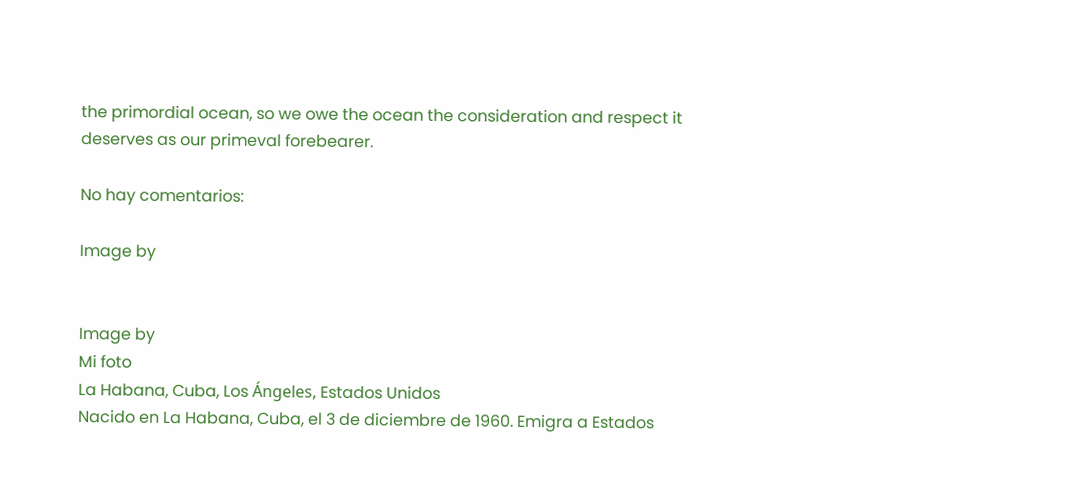the primordial ocean, so we owe the ocean the consideration and respect it deserves as our primeval forebearer.

No hay comentarios:

Image by


Image by
Mi foto
La Habana, Cuba, Los Ángeles, Estados Unidos
Nacido en La Habana, Cuba, el 3 de diciembre de 1960. Emigra a Estados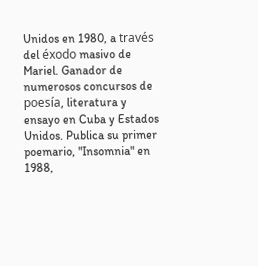Unidos en 1980, a través del éxodo masivo de Mariel. Ganador de numerosos concursos de poesía, literatura y ensayo en Cuba y Estados Unidos. Publica su primer poemario, "Insomnia" en 1988,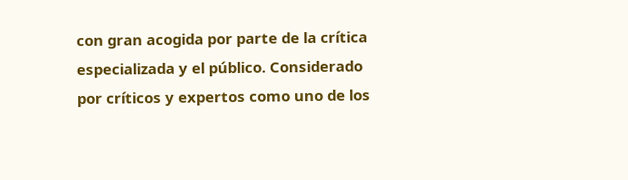con gran acogida por parte de la crítica especializada y el público. Considerado por críticos y expertos como uno de los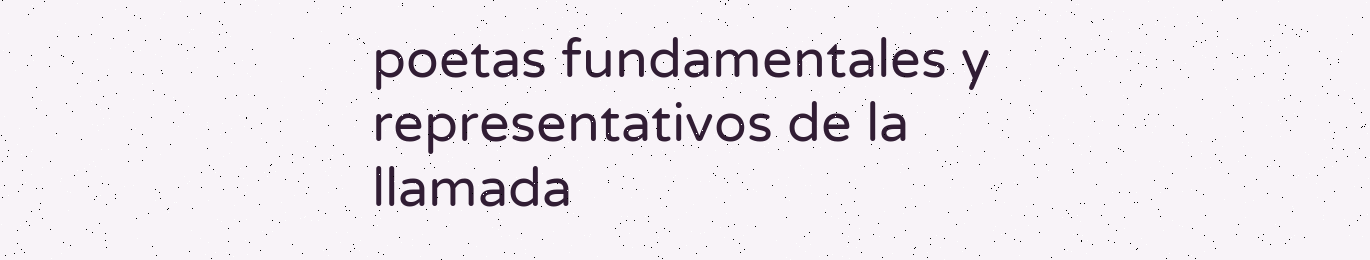poetas fundamentales y representativos de la llamada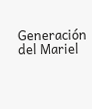Generación del Mariel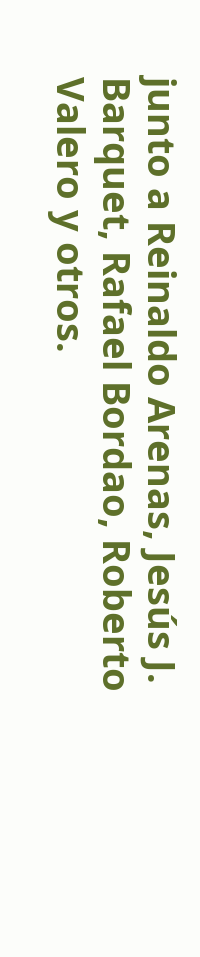junto a Reinaldo Arenas, Jesús J. Barquet, Rafael Bordao, Roberto Valero y otros.